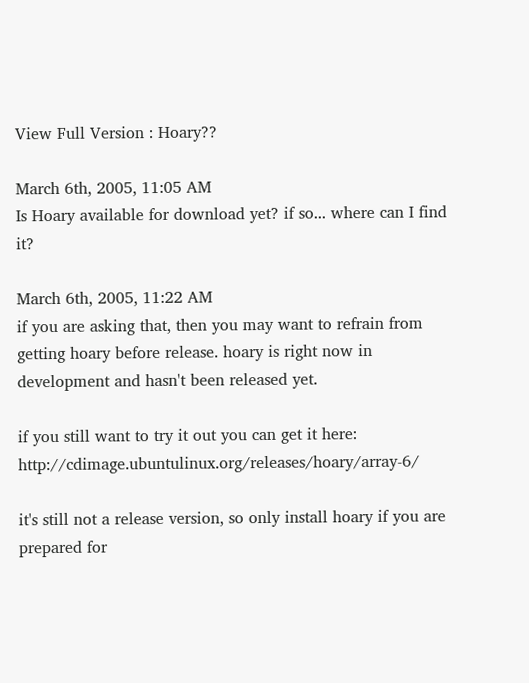View Full Version : Hoary??

March 6th, 2005, 11:05 AM
Is Hoary available for download yet? if so... where can I find it?

March 6th, 2005, 11:22 AM
if you are asking that, then you may want to refrain from getting hoary before release. hoary is right now in development and hasn't been released yet.

if you still want to try it out you can get it here: http://cdimage.ubuntulinux.org/releases/hoary/array-6/

it's still not a release version, so only install hoary if you are prepared for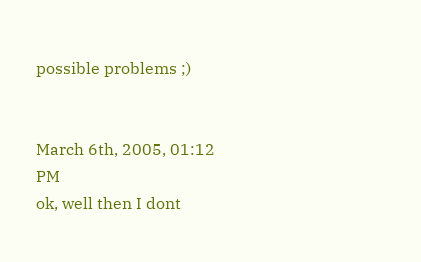possible problems ;)


March 6th, 2005, 01:12 PM
ok, well then I dont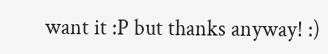want it :P but thanks anyway! :)